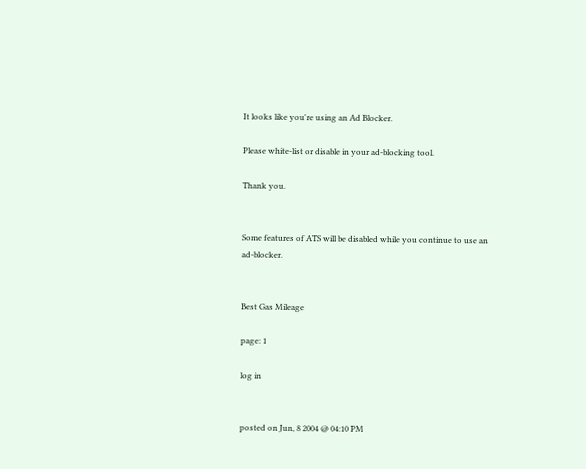It looks like you're using an Ad Blocker.

Please white-list or disable in your ad-blocking tool.

Thank you.


Some features of ATS will be disabled while you continue to use an ad-blocker.


Best Gas Mileage

page: 1

log in


posted on Jun, 8 2004 @ 04:10 PM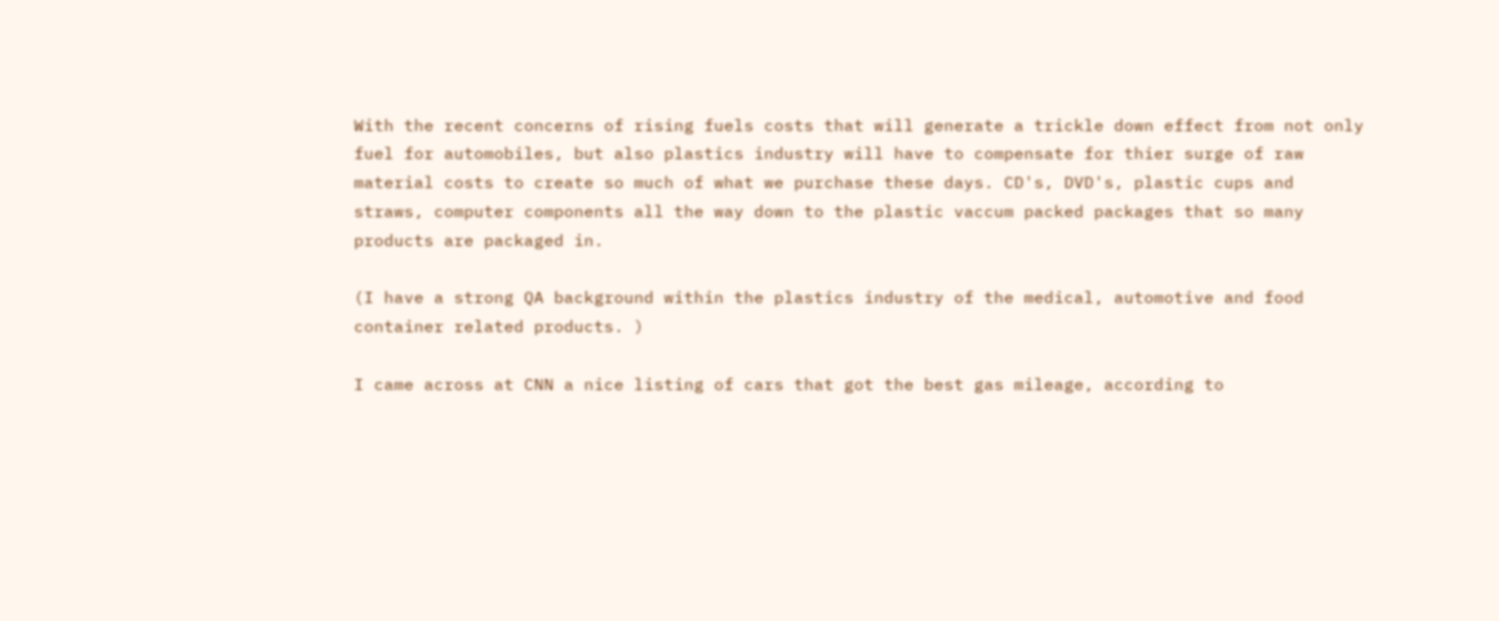With the recent concerns of rising fuels costs that will generate a trickle down effect from not only fuel for automobiles, but also plastics industry will have to compensate for thier surge of raw material costs to create so much of what we purchase these days. CD's, DVD's, plastic cups and straws, computer components all the way down to the plastic vaccum packed packages that so many products are packaged in.

(I have a strong QA background within the plastics industry of the medical, automotive and food container related products. )

I came across at CNN a nice listing of cars that got the best gas mileage, according to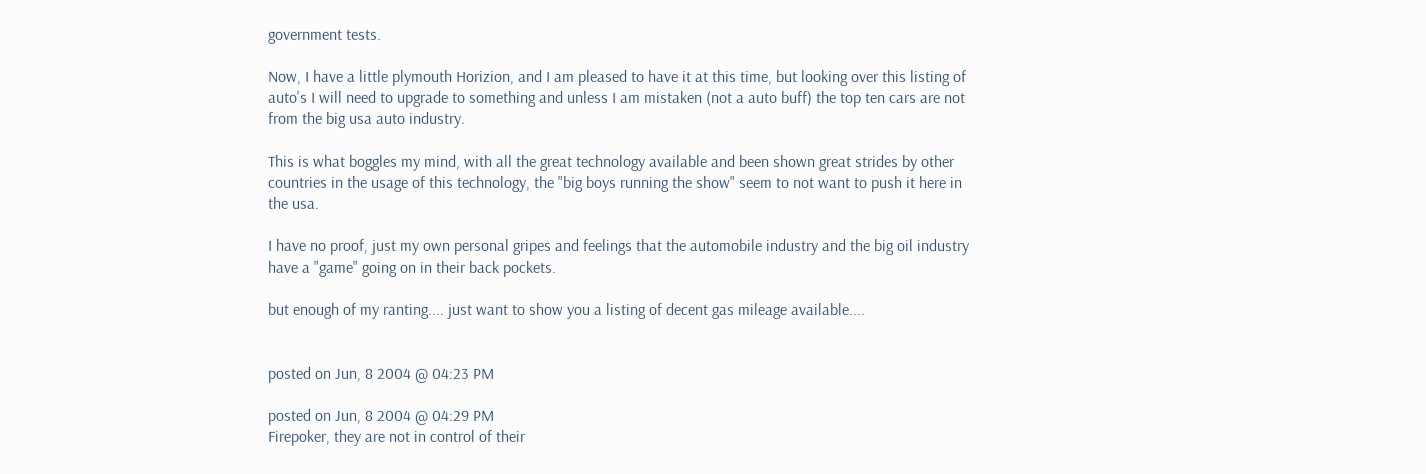government tests.

Now, I have a little plymouth Horizion, and I am pleased to have it at this time, but looking over this listing of auto's I will need to upgrade to something and unless I am mistaken (not a auto buff) the top ten cars are not from the big usa auto industry.

This is what boggles my mind, with all the great technology available and been shown great strides by other countries in the usage of this technology, the "big boys running the show" seem to not want to push it here in the usa.

I have no proof, just my own personal gripes and feelings that the automobile industry and the big oil industry have a "game" going on in their back pockets.

but enough of my ranting.... just want to show you a listing of decent gas mileage available....


posted on Jun, 8 2004 @ 04:23 PM

posted on Jun, 8 2004 @ 04:29 PM
Firepoker, they are not in control of their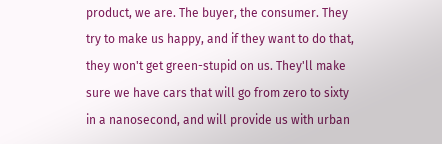product, we are. The buyer, the consumer. They try to make us happy, and if they want to do that, they won't get green-stupid on us. They'll make sure we have cars that will go from zero to sixty in a nanosecond, and will provide us with urban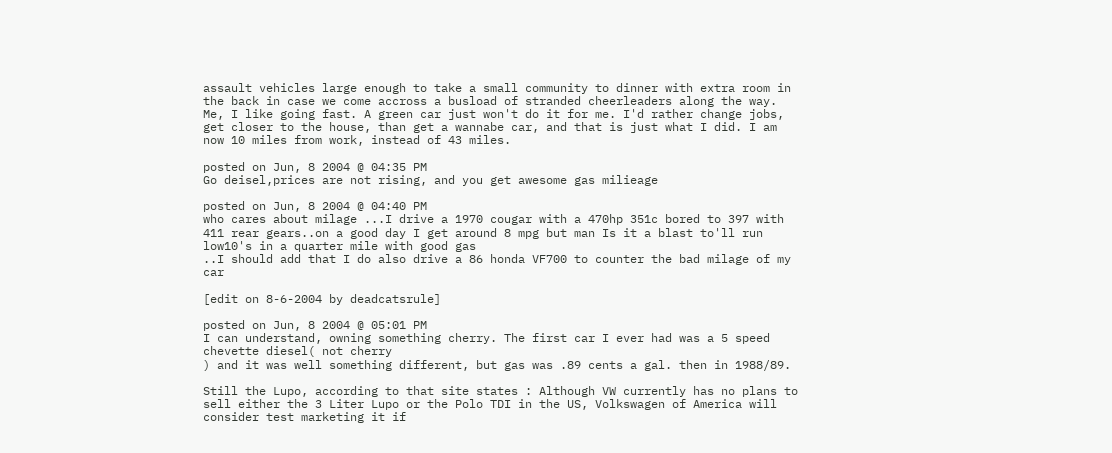assault vehicles large enough to take a small community to dinner with extra room in the back in case we come accross a busload of stranded cheerleaders along the way.
Me, I like going fast. A green car just won't do it for me. I'd rather change jobs, get closer to the house, than get a wannabe car, and that is just what I did. I am now 10 miles from work, instead of 43 miles.

posted on Jun, 8 2004 @ 04:35 PM
Go deisel,prices are not rising, and you get awesome gas milieage

posted on Jun, 8 2004 @ 04:40 PM
who cares about milage ...I drive a 1970 cougar with a 470hp 351c bored to 397 with 411 rear gears..on a good day I get around 8 mpg but man Is it a blast to'll run low10's in a quarter mile with good gas
..I should add that I do also drive a 86 honda VF700 to counter the bad milage of my car

[edit on 8-6-2004 by deadcatsrule]

posted on Jun, 8 2004 @ 05:01 PM
I can understand, owning something cherry. The first car I ever had was a 5 speed chevette diesel( not cherry
) and it was well something different, but gas was .89 cents a gal. then in 1988/89.

Still the Lupo, according to that site states : Although VW currently has no plans to sell either the 3 Liter Lupo or the Polo TDI in the US, Volkswagen of America will consider test marketing it if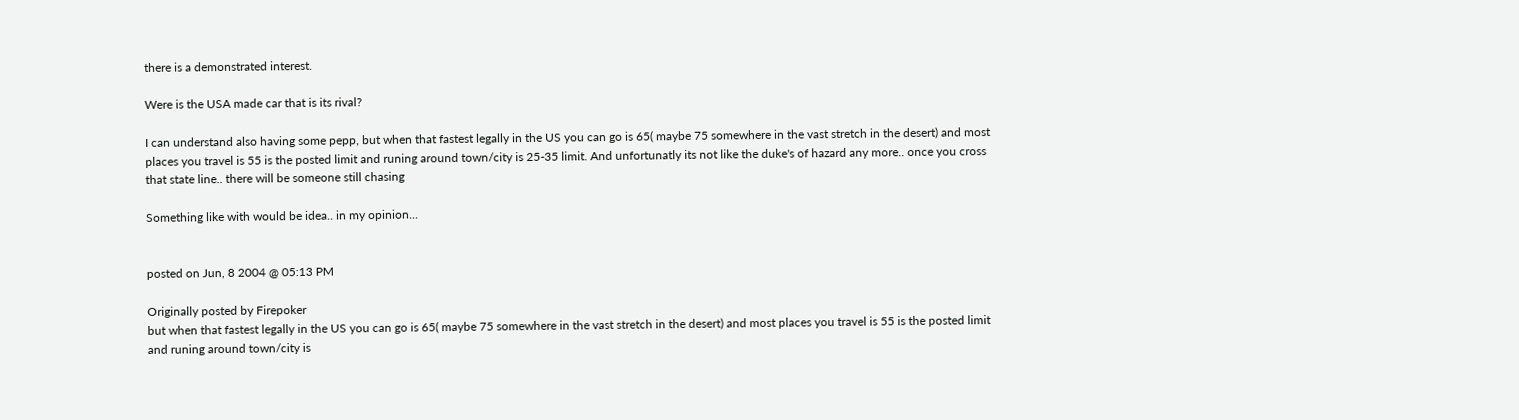there is a demonstrated interest.

Were is the USA made car that is its rival?

I can understand also having some pepp, but when that fastest legally in the US you can go is 65( maybe 75 somewhere in the vast stretch in the desert) and most places you travel is 55 is the posted limit and runing around town/city is 25-35 limit. And unfortunatly its not like the duke's of hazard any more.. once you cross that state line.. there will be someone still chasing

Something like with would be idea.. in my opinion...


posted on Jun, 8 2004 @ 05:13 PM

Originally posted by Firepoker
but when that fastest legally in the US you can go is 65( maybe 75 somewhere in the vast stretch in the desert) and most places you travel is 55 is the posted limit and runing around town/city is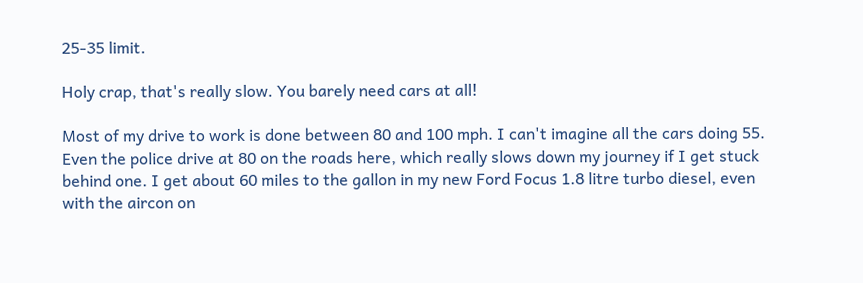25-35 limit.

Holy crap, that's really slow. You barely need cars at all!

Most of my drive to work is done between 80 and 100 mph. I can't imagine all the cars doing 55. Even the police drive at 80 on the roads here, which really slows down my journey if I get stuck behind one. I get about 60 miles to the gallon in my new Ford Focus 1.8 litre turbo diesel, even with the aircon on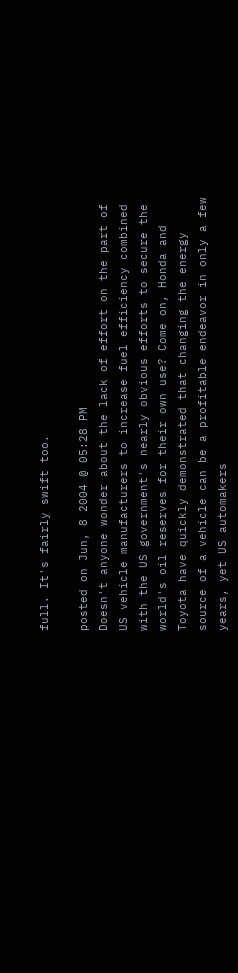full. It's fairly swift too.

posted on Jun, 8 2004 @ 05:28 PM
Doesn't anyone wonder about the lack of effort on the part of US vehicle manufacturers to increase fuel efficiency combined with the US government's nearly obvious efforts to secure the world's oil reserves for their own use? Come on, Honda and Toyota have quickly demonstrated that changing the energy source of a vehicle can be a profitable endeavor in only a few years, yet US automakers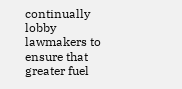continually lobby lawmakers to ensure that greater fuel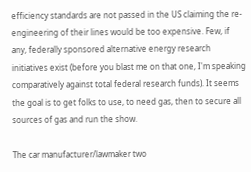efficiency standards are not passed in the US claiming the re-engineering of their lines would be too expensive. Few, if any, federally sponsored alternative energy research initiatives exist (before you blast me on that one, I'm speaking comparatively against total federal research funds). It seems the goal is to get folks to use, to need gas, then to secure all sources of gas and run the show.

The car manufacturer/lawmaker two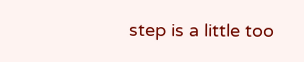step is a little too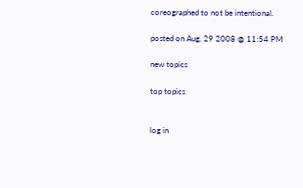coreographed to not be intentional.

posted on Aug, 29 2008 @ 11:54 PM

new topics

top topics


log in